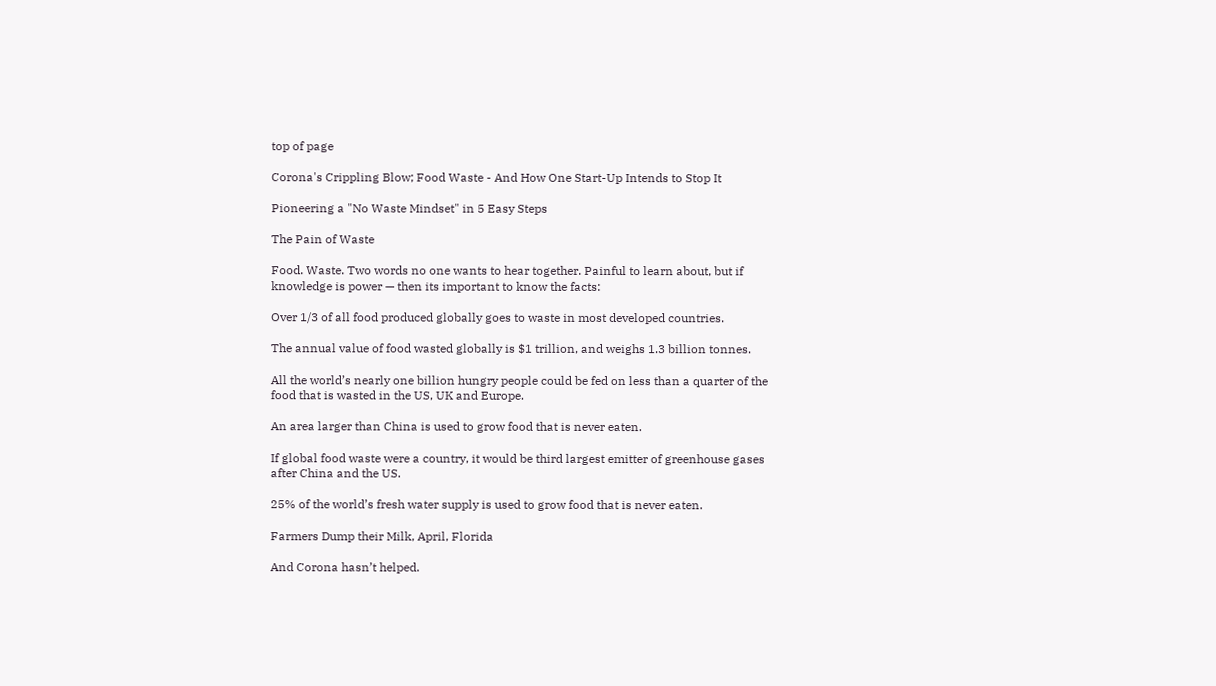top of page

Corona's Crippling Blow; Food Waste - And How One Start-Up Intends to Stop It

Pioneering a "No Waste Mindset" in 5 Easy Steps

The Pain of Waste

Food. Waste. Two words no one wants to hear together. Painful to learn about, but if knowledge is power — then its important to know the facts:

Over 1/3 of all food produced globally goes to waste in most developed countries.

The annual value of food wasted globally is $1 trillion, and weighs 1.3 billion tonnes.

All the world’s nearly one billion hungry people could be fed on less than a quarter of the food that is wasted in the US, UK and Europe.

An area larger than China is used to grow food that is never eaten.

If global food waste were a country, it would be third largest emitter of greenhouse gases after China and the US.

25% of the world’s fresh water supply is used to grow food that is never eaten.

Farmers Dump their Milk, April, Florida

And Corona hasn’t helped.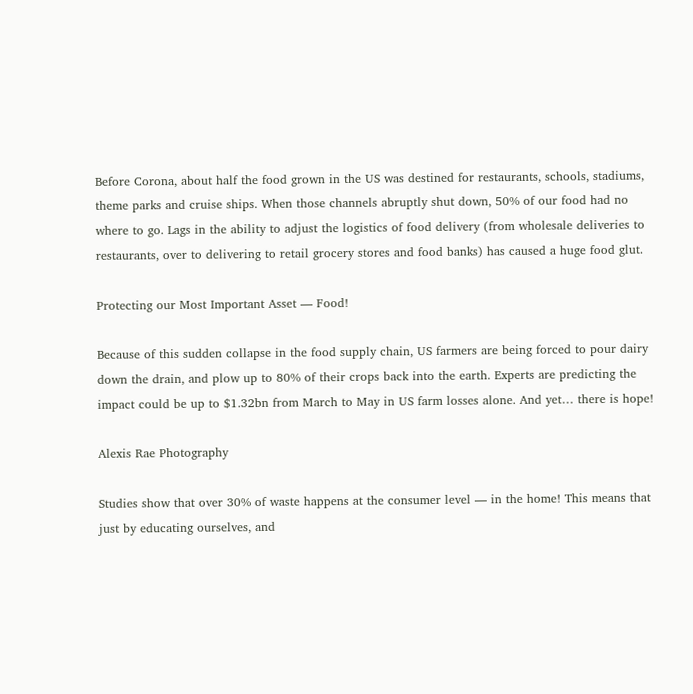Before Corona, about half the food grown in the US was destined for restaurants, schools, stadiums, theme parks and cruise ships. When those channels abruptly shut down, 50% of our food had no where to go. Lags in the ability to adjust the logistics of food delivery (from wholesale deliveries to restaurants, over to delivering to retail grocery stores and food banks) has caused a huge food glut.

Protecting our Most Important Asset — Food!

Because of this sudden collapse in the food supply chain, US farmers are being forced to pour dairy down the drain, and plow up to 80% of their crops back into the earth. Experts are predicting the impact could be up to $1.32bn from March to May in US farm losses alone. And yet… there is hope!

Alexis Rae Photography

Studies show that over 30% of waste happens at the consumer level — in the home! This means that just by educating ourselves, and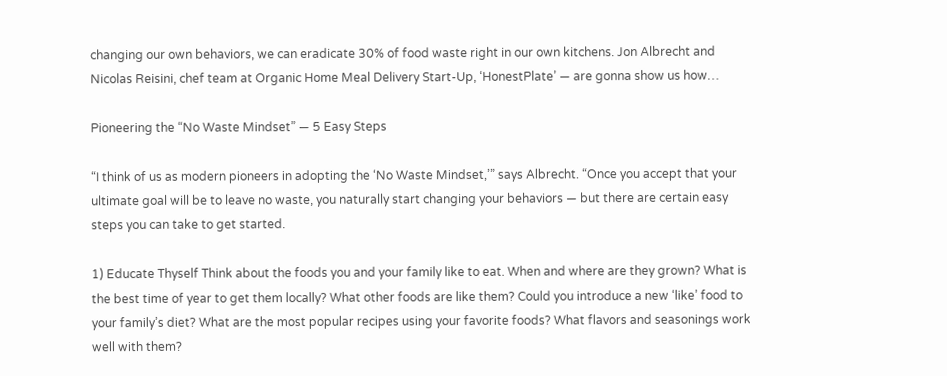changing our own behaviors, we can eradicate 30% of food waste right in our own kitchens. Jon Albrecht and Nicolas Reisini, chef team at Organic Home Meal Delivery Start-Up, ‘HonestPlate’ — are gonna show us how…

Pioneering the “No Waste Mindset” — 5 Easy Steps

“I think of us as modern pioneers in adopting the ‘No Waste Mindset,’” says Albrecht. “Once you accept that your ultimate goal will be to leave no waste, you naturally start changing your behaviors — but there are certain easy steps you can take to get started.

1) Educate Thyself Think about the foods you and your family like to eat. When and where are they grown? What is the best time of year to get them locally? What other foods are like them? Could you introduce a new ‘like’ food to your family’s diet? What are the most popular recipes using your favorite foods? What flavors and seasonings work well with them?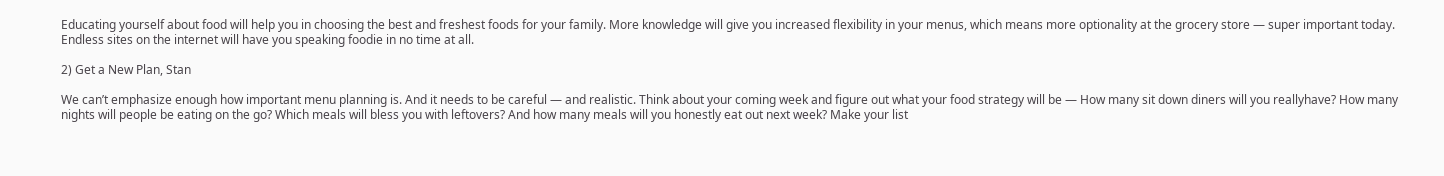Educating yourself about food will help you in choosing the best and freshest foods for your family. More knowledge will give you increased flexibility in your menus, which means more optionality at the grocery store — super important today. Endless sites on the internet will have you speaking foodie in no time at all.

2) Get a New Plan, Stan

We can’t emphasize enough how important menu planning is. And it needs to be careful — and realistic. Think about your coming week and figure out what your food strategy will be — How many sit down diners will you reallyhave? How many nights will people be eating on the go? Which meals will bless you with leftovers? And how many meals will you honestly eat out next week? Make your list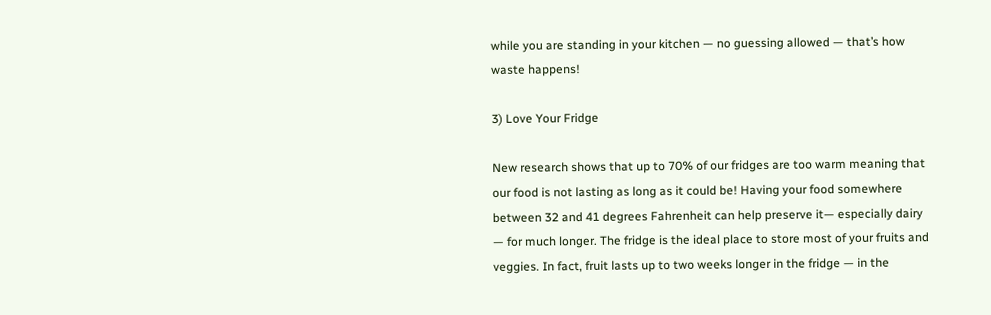while you are standing in your kitchen — no guessing allowed — that’s how waste happens!

3) Love Your Fridge

New research shows that up to 70% of our fridges are too warm meaning that our food is not lasting as long as it could be! Having your food somewhere between 32 and 41 degrees Fahrenheit can help preserve it— especially dairy — for much longer. The fridge is the ideal place to store most of your fruits and veggies. In fact, fruit lasts up to two weeks longer in the fridge — in the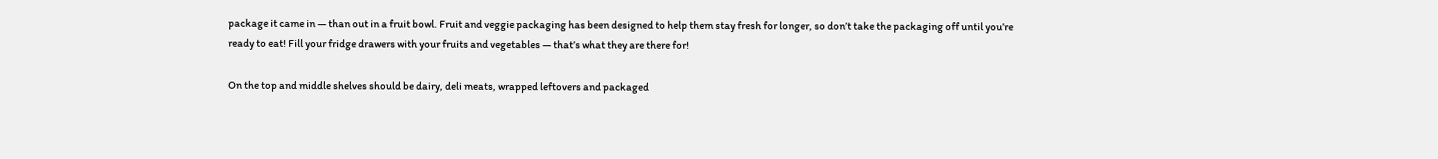package it came in — than out in a fruit bowl. Fruit and veggie packaging has been designed to help them stay fresh for longer, so don’t take the packaging off until you’re ready to eat! Fill your fridge drawers with your fruits and vegetables — that’s what they are there for!

On the top and middle shelves should be dairy, deli meats, wrapped leftovers and packaged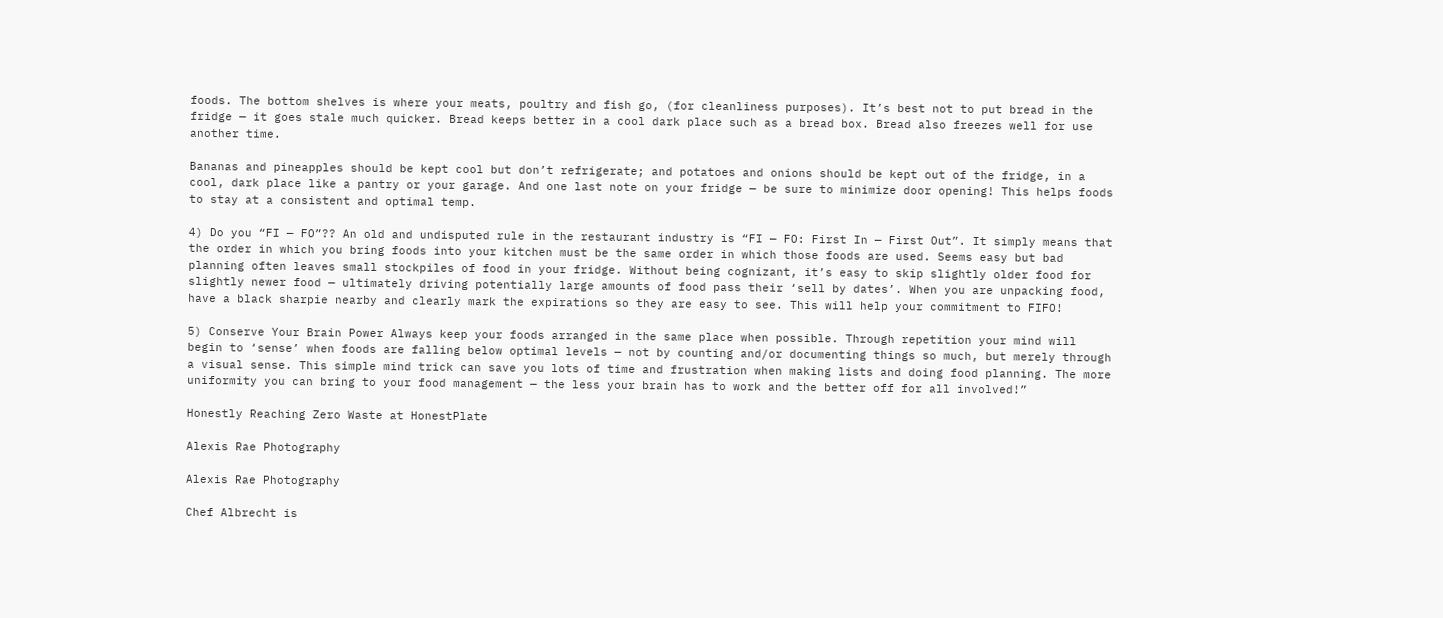foods. The bottom shelves is where your meats, poultry and fish go, (for cleanliness purposes). It’s best not to put bread in the fridge — it goes stale much quicker. Bread keeps better in a cool dark place such as a bread box. Bread also freezes well for use another time.

Bananas and pineapples should be kept cool but don’t refrigerate; and potatoes and onions should be kept out of the fridge, in a cool, dark place like a pantry or your garage. And one last note on your fridge — be sure to minimize door opening! This helps foods to stay at a consistent and optimal temp.

4) Do you “FI — FO”?? An old and undisputed rule in the restaurant industry is “FI — FO: First In — First Out”. It simply means that the order in which you bring foods into your kitchen must be the same order in which those foods are used. Seems easy but bad planning often leaves small stockpiles of food in your fridge. Without being cognizant, it’s easy to skip slightly older food for slightly newer food — ultimately driving potentially large amounts of food pass their ‘sell by dates’. When you are unpacking food, have a black sharpie nearby and clearly mark the expirations so they are easy to see. This will help your commitment to FIFO!

5) Conserve Your Brain Power Always keep your foods arranged in the same place when possible. Through repetition your mind will begin to ‘sense’ when foods are falling below optimal levels — not by counting and/or documenting things so much, but merely through a visual sense. This simple mind trick can save you lots of time and frustration when making lists and doing food planning. The more uniformity you can bring to your food management — the less your brain has to work and the better off for all involved!”

Honestly Reaching Zero Waste at HonestPlate

Alexis Rae Photography

Alexis Rae Photography

Chef Albrecht is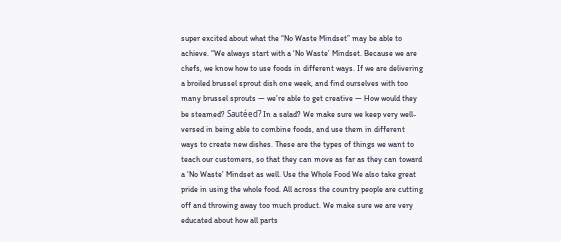super excited about what the “No Waste Mindset” may be able to achieve. “We always start with a ‘No Waste’ Mindset. Because we are chefs, we know how to use foods in different ways. If we are delivering a broiled brussel sprout dish one week, and find ourselves with too many brussel sprouts — we’re able to get creative — How would they be steamed? Sautéed? In a salad? We make sure we keep very well-versed in being able to combine foods, and use them in different ways to create new dishes. These are the types of things we want to teach our customers, so that they can move as far as they can toward a ‘No Waste’ Mindset as well. Use the Whole Food We also take great pride in using the whole food. All across the country people are cutting off and throwing away too much product. We make sure we are very educated about how all parts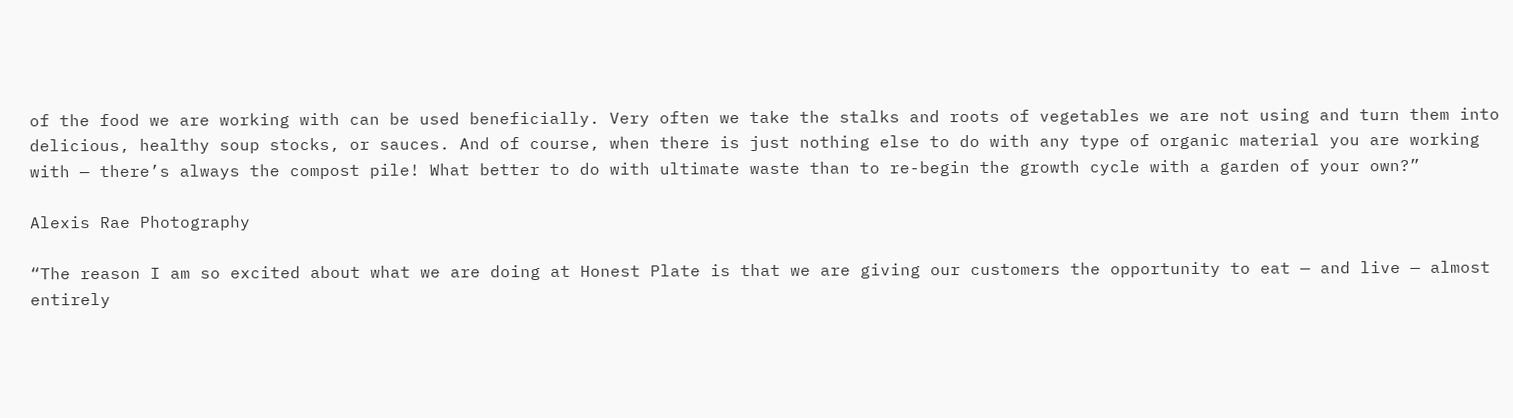of the food we are working with can be used beneficially. Very often we take the stalks and roots of vegetables we are not using and turn them into delicious, healthy soup stocks, or sauces. And of course, when there is just nothing else to do with any type of organic material you are working with — there’s always the compost pile! What better to do with ultimate waste than to re-begin the growth cycle with a garden of your own?”

Alexis Rae Photography

“The reason I am so excited about what we are doing at Honest Plate is that we are giving our customers the opportunity to eat — and live — almost entirely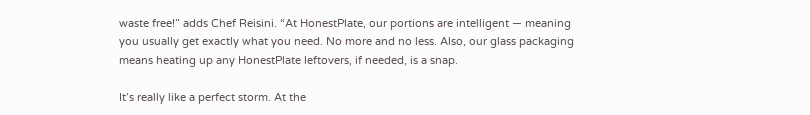waste free!” adds Chef Reisini. “At HonestPlate, our portions are intelligent — meaning you usually get exactly what you need. No more and no less. Also, our glass packaging means heating up any HonestPlate leftovers, if needed, is a snap.

It’s really like a perfect storm. At the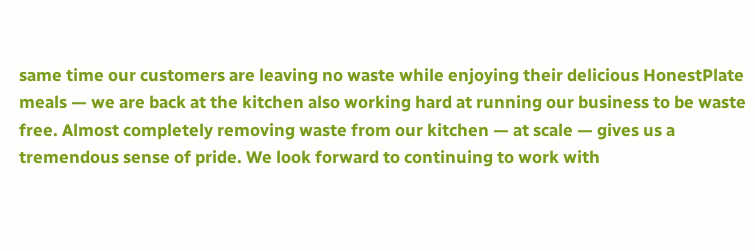same time our customers are leaving no waste while enjoying their delicious HonestPlate meals — we are back at the kitchen also working hard at running our business to be waste free. Almost completely removing waste from our kitchen — at scale — gives us a tremendous sense of pride. We look forward to continuing to work with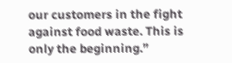our customers in the fight against food waste. This is only the beginning.”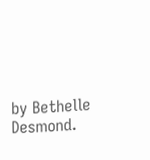by Bethelle Desmond.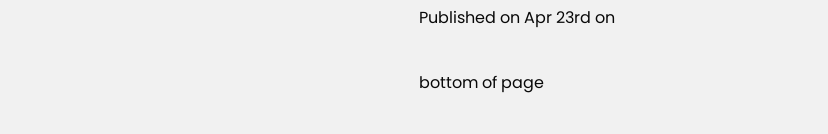Published on Apr 23rd on

bottom of page